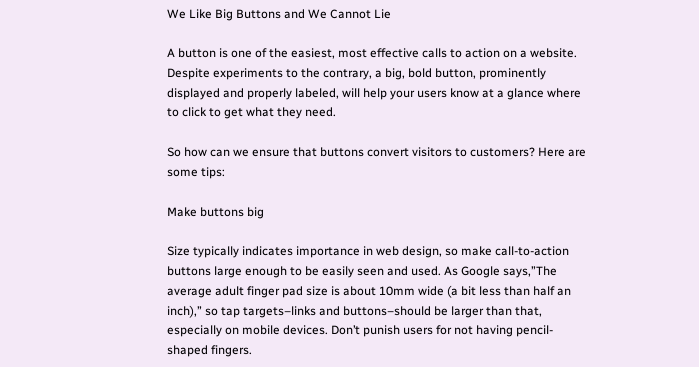We Like Big Buttons and We Cannot Lie

A button is one of the easiest, most effective calls to action on a website. Despite experiments to the contrary, a big, bold button, prominently displayed and properly labeled, will help your users know at a glance where to click to get what they need.

So how can we ensure that buttons convert visitors to customers? Here are some tips:

Make buttons big

Size typically indicates importance in web design, so make call-to-action buttons large enough to be easily seen and used. As Google says,”The average adult finger pad size is about 10mm wide (a bit less than half an inch),” so tap targets–links and buttons–should be larger than that, especially on mobile devices. Don’t punish users for not having pencil-shaped fingers.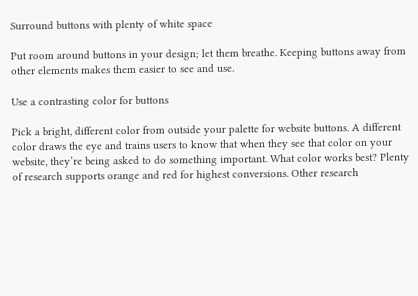Surround buttons with plenty of white space

Put room around buttons in your design; let them breathe. Keeping buttons away from other elements makes them easier to see and use.

Use a contrasting color for buttons

Pick a bright, different color from outside your palette for website buttons. A different color draws the eye and trains users to know that when they see that color on your website, they’re being asked to do something important. What color works best? Plenty of research supports orange and red for highest conversions. Other research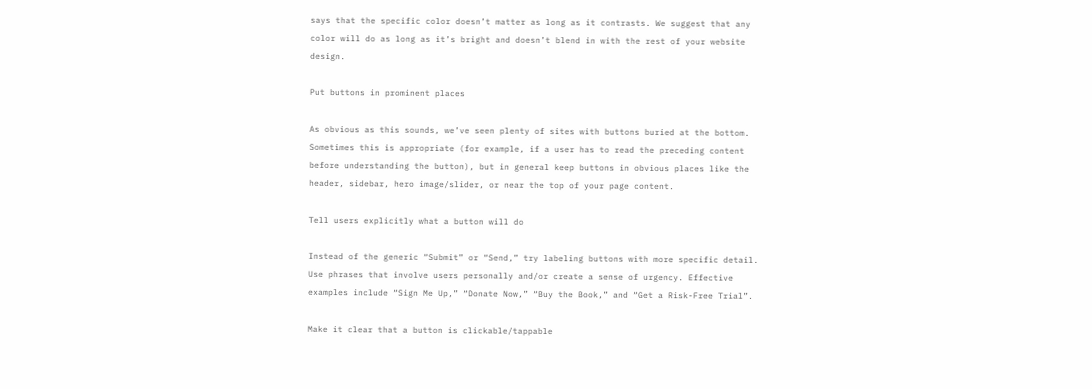says that the specific color doesn’t matter as long as it contrasts. We suggest that any color will do as long as it’s bright and doesn’t blend in with the rest of your website design.

Put buttons in prominent places

As obvious as this sounds, we’ve seen plenty of sites with buttons buried at the bottom. Sometimes this is appropriate (for example, if a user has to read the preceding content before understanding the button), but in general keep buttons in obvious places like the header, sidebar, hero image/slider, or near the top of your page content.

Tell users explicitly what a button will do

Instead of the generic “Submit” or “Send,” try labeling buttons with more specific detail. Use phrases that involve users personally and/or create a sense of urgency. Effective examples include “Sign Me Up,” “Donate Now,” “Buy the Book,” and “Get a Risk-Free Trial”.

Make it clear that a button is clickable/tappable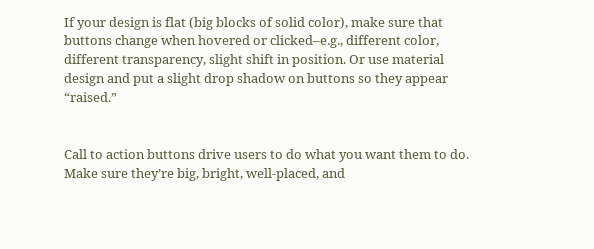If your design is flat (big blocks of solid color), make sure that buttons change when hovered or clicked–e.g., different color, different transparency, slight shift in position. Or use material design and put a slight drop shadow on buttons so they appear “raised.”


Call to action buttons drive users to do what you want them to do. Make sure they’re big, bright, well-placed, and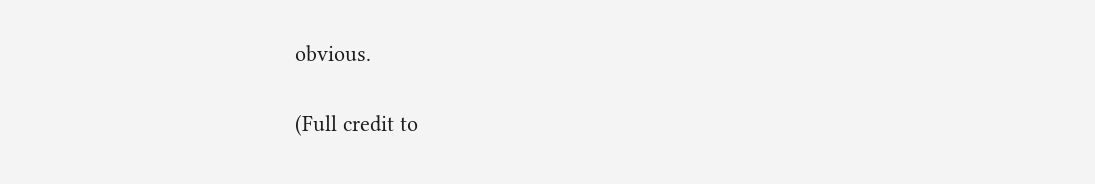obvious.

(Full credit to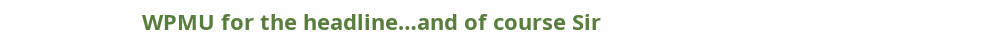WPMU for the headline…and of course Sir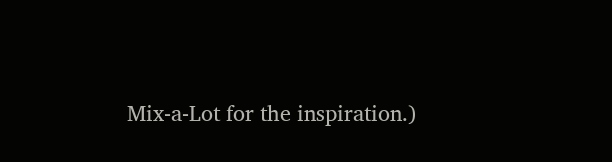Mix-a-Lot for the inspiration.)